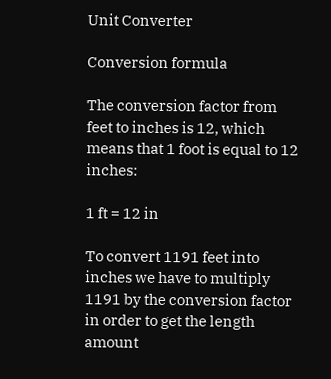Unit Converter

Conversion formula

The conversion factor from feet to inches is 12, which means that 1 foot is equal to 12 inches:

1 ft = 12 in

To convert 1191 feet into inches we have to multiply 1191 by the conversion factor in order to get the length amount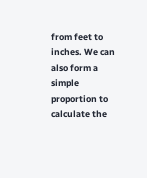from feet to inches. We can also form a simple proportion to calculate the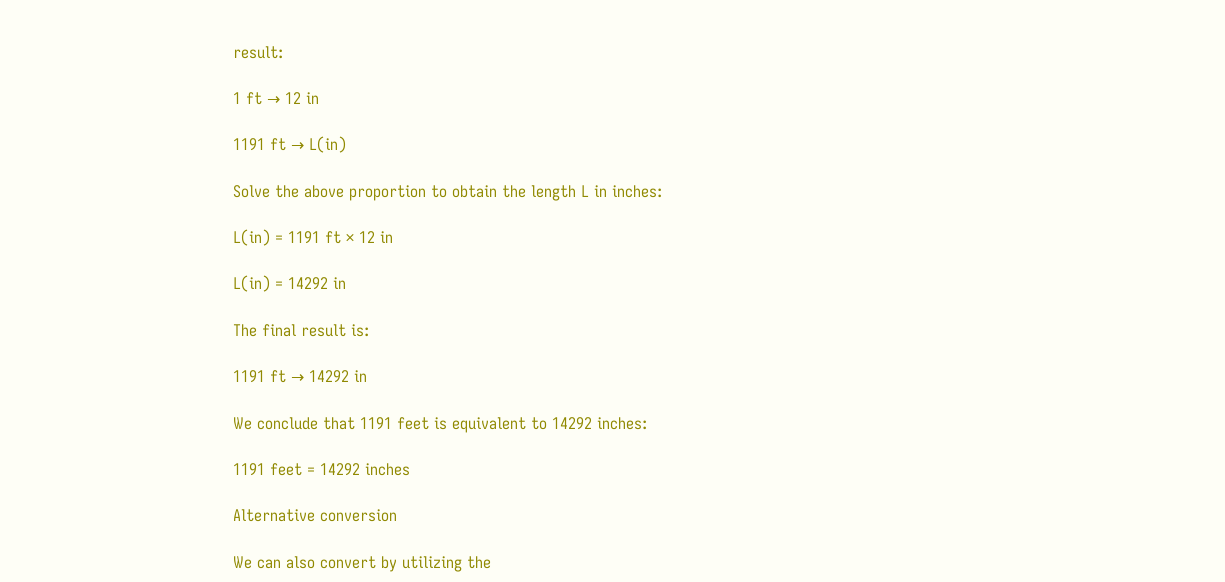result:

1 ft → 12 in

1191 ft → L(in)

Solve the above proportion to obtain the length L in inches:

L(in) = 1191 ft × 12 in

L(in) = 14292 in

The final result is:

1191 ft → 14292 in

We conclude that 1191 feet is equivalent to 14292 inches:

1191 feet = 14292 inches

Alternative conversion

We can also convert by utilizing the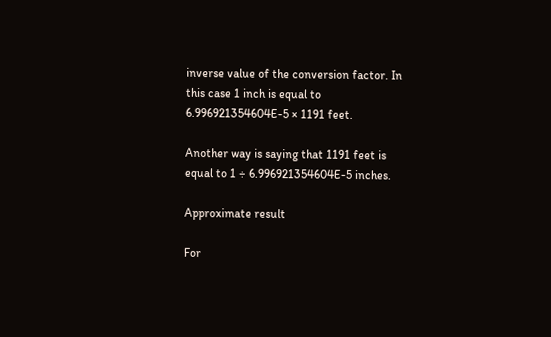inverse value of the conversion factor. In this case 1 inch is equal to 6.996921354604E-5 × 1191 feet.

Another way is saying that 1191 feet is equal to 1 ÷ 6.996921354604E-5 inches.

Approximate result

For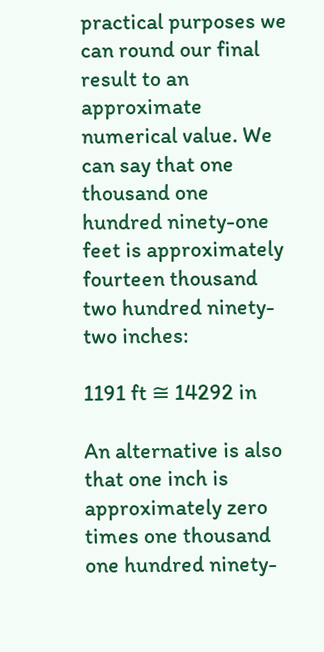practical purposes we can round our final result to an approximate numerical value. We can say that one thousand one hundred ninety-one feet is approximately fourteen thousand two hundred ninety-two inches:

1191 ft ≅ 14292 in

An alternative is also that one inch is approximately zero times one thousand one hundred ninety-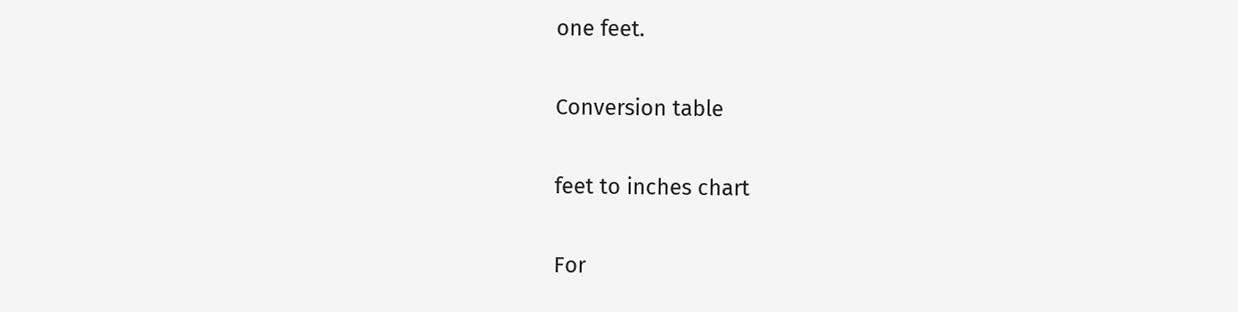one feet.

Conversion table

feet to inches chart

For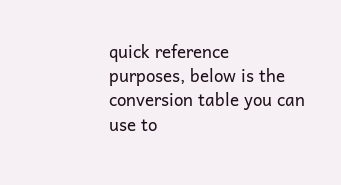quick reference purposes, below is the conversion table you can use to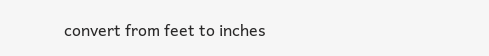convert from feet to inches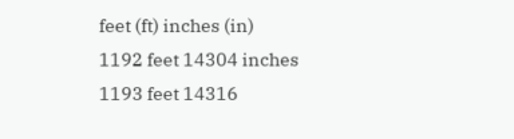feet (ft) inches (in)
1192 feet 14304 inches
1193 feet 14316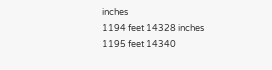inches
1194 feet 14328 inches
1195 feet 14340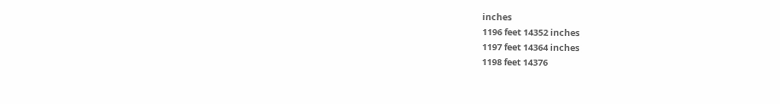inches
1196 feet 14352 inches
1197 feet 14364 inches
1198 feet 14376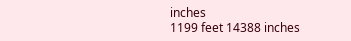inches
1199 feet 14388 inches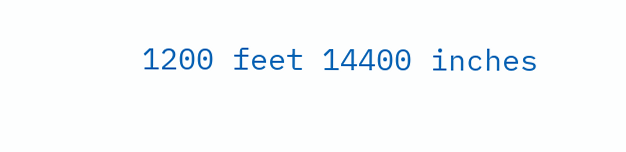1200 feet 14400 inches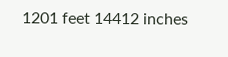1201 feet 14412 inches